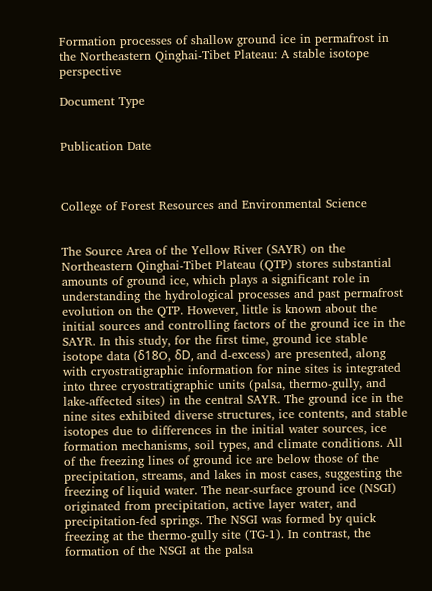Formation processes of shallow ground ice in permafrost in the Northeastern Qinghai-Tibet Plateau: A stable isotope perspective

Document Type


Publication Date



College of Forest Resources and Environmental Science


The Source Area of the Yellow River (SAYR) on the Northeastern Qinghai-Tibet Plateau (QTP) stores substantial amounts of ground ice, which plays a significant role in understanding the hydrological processes and past permafrost evolution on the QTP. However, little is known about the initial sources and controlling factors of the ground ice in the SAYR. In this study, for the first time, ground ice stable isotope data (δ18O, δD, and d-excess) are presented, along with cryostratigraphic information for nine sites is integrated into three cryostratigraphic units (palsa, thermo-gully, and lake-affected sites) in the central SAYR. The ground ice in the nine sites exhibited diverse structures, ice contents, and stable isotopes due to differences in the initial water sources, ice formation mechanisms, soil types, and climate conditions. All of the freezing lines of ground ice are below those of the precipitation, streams, and lakes in most cases, suggesting the freezing of liquid water. The near-surface ground ice (NSGI) originated from precipitation, active layer water, and precipitation-fed springs. The NSGI was formed by quick freezing at the thermo-gully site (TG-1). In contrast, the formation of the NSGI at the palsa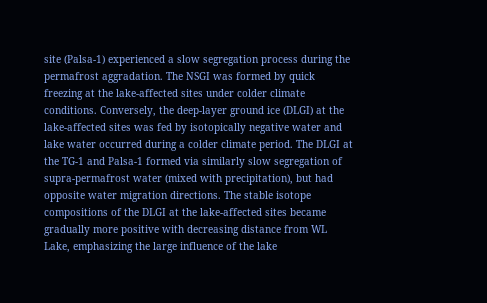site (Palsa-1) experienced a slow segregation process during the permafrost aggradation. The NSGI was formed by quick freezing at the lake-affected sites under colder climate conditions. Conversely, the deep-layer ground ice (DLGI) at the lake-affected sites was fed by isotopically negative water and lake water occurred during a colder climate period. The DLGI at the TG-1 and Palsa-1 formed via similarly slow segregation of supra-permafrost water (mixed with precipitation), but had opposite water migration directions. The stable isotope compositions of the DLGI at the lake-affected sites became gradually more positive with decreasing distance from WL Lake, emphasizing the large influence of the lake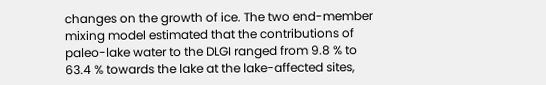changes on the growth of ice. The two end-member mixing model estimated that the contributions of paleo-lake water to the DLGI ranged from 9.8 % to 63.4 % towards the lake at the lake-affected sites,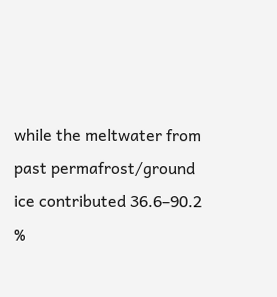while the meltwater from past permafrost/ground ice contributed 36.6–90.2 %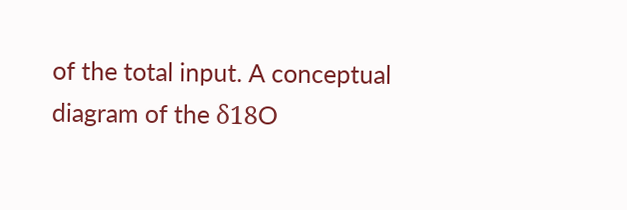of the total input. A conceptual diagram of the δ18O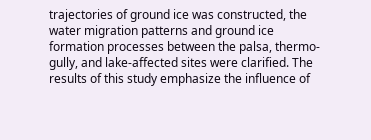trajectories of ground ice was constructed, the water migration patterns and ground ice formation processes between the palsa, thermo-gully, and lake-affected sites were clarified. The results of this study emphasize the influence of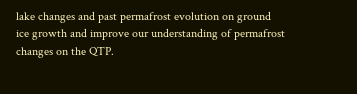lake changes and past permafrost evolution on ground ice growth and improve our understanding of permafrost changes on the QTP.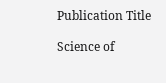Publication Title

Science of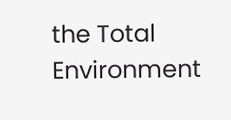the Total Environment